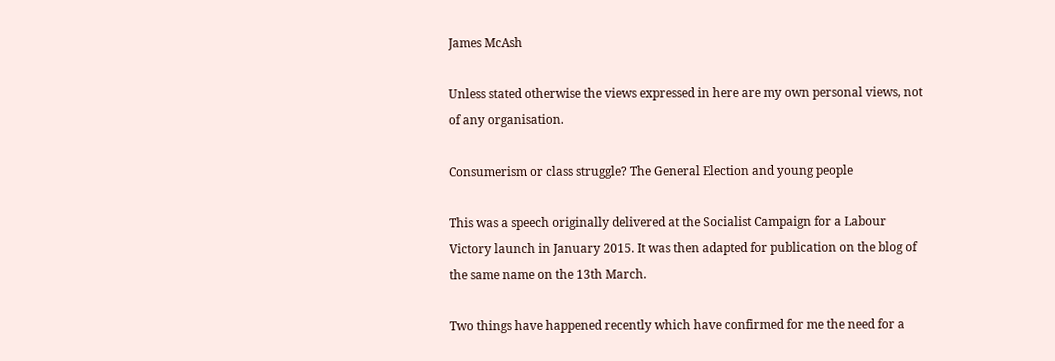James McAsh

Unless stated otherwise the views expressed in here are my own personal views, not of any organisation.

Consumerism or class struggle? The General Election and young people

This was a speech originally delivered at the Socialist Campaign for a Labour Victory launch in January 2015. It was then adapted for publication on the blog of the same name on the 13th March.

Two things have happened recently which have confirmed for me the need for a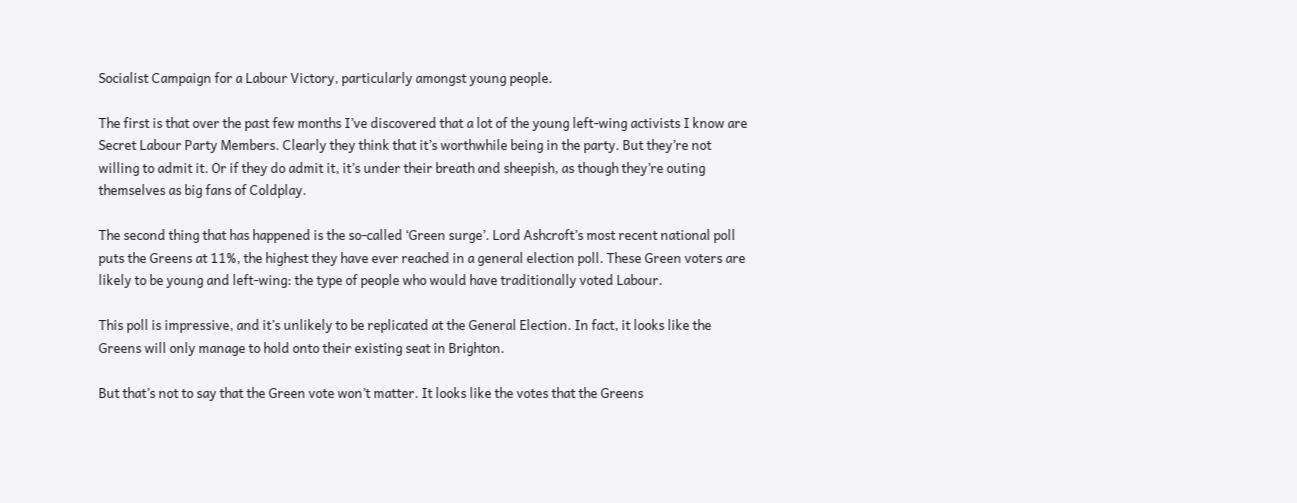Socialist Campaign for a Labour Victory, particularly amongst young people.

The first is that over the past few months I’ve discovered that a lot of the young left-wing activists I know are Secret Labour Party Members. Clearly they think that it’s worthwhile being in the party. But they’re not willing to admit it. Or if they do admit it, it’s under their breath and sheepish, as though they’re outing themselves as big fans of Coldplay.

The second thing that has happened is the so-called ‘Green surge’. Lord Ashcroft’s most recent national poll puts the Greens at 11%, the highest they have ever reached in a general election poll. These Green voters are likely to be young and left-wing: the type of people who would have traditionally voted Labour.

This poll is impressive, and it’s unlikely to be replicated at the General Election. In fact, it looks like the Greens will only manage to hold onto their existing seat in Brighton.

But that’s not to say that the Green vote won’t matter. It looks like the votes that the Greens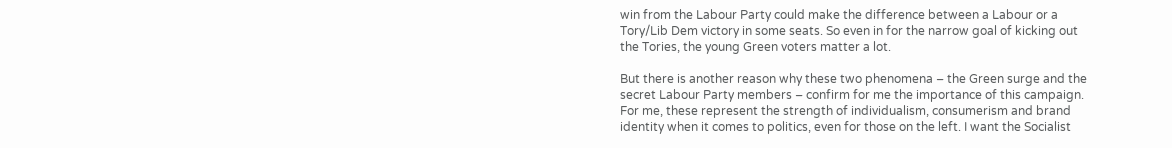win from the Labour Party could make the difference between a Labour or a Tory/Lib Dem victory in some seats. So even in for the narrow goal of kicking out the Tories, the young Green voters matter a lot.

But there is another reason why these two phenomena – the Green surge and the secret Labour Party members – confirm for me the importance of this campaign. For me, these represent the strength of individualism, consumerism and brand identity when it comes to politics, even for those on the left. I want the Socialist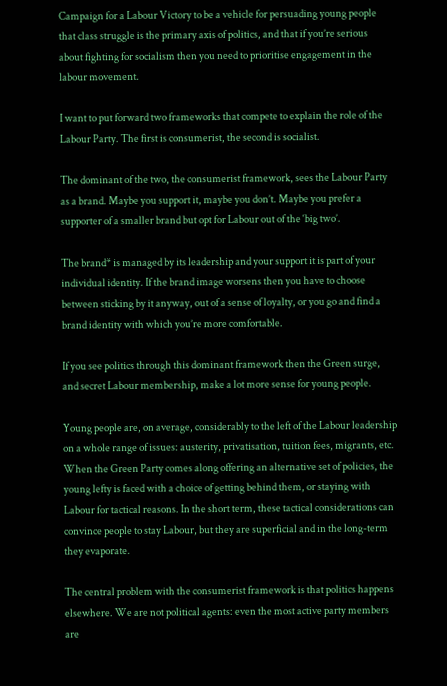Campaign for a Labour Victory to be a vehicle for persuading young people that class struggle is the primary axis of politics, and that if you’re serious about fighting for socialism then you need to prioritise engagement in the labour movement.

I want to put forward two frameworks that compete to explain the role of the Labour Party. The first is consumerist, the second is socialist.

The dominant of the two, the consumerist framework, sees the Labour Party as a brand. Maybe you support it, maybe you don’t. Maybe you prefer a supporter of a smaller brand but opt for Labour out of the ‘big two’.

The brand* is managed by its leadership and your support it is part of your individual identity. If the brand image worsens then you have to choose between sticking by it anyway, out of a sense of loyalty, or you go and find a brand identity with which you’re more comfortable.

If you see politics through this dominant framework then the Green surge, and secret Labour membership, make a lot more sense for young people.

Young people are, on average, considerably to the left of the Labour leadership on a whole range of issues: austerity, privatisation, tuition fees, migrants, etc. When the Green Party comes along offering an alternative set of policies, the young lefty is faced with a choice of getting behind them, or staying with Labour for tactical reasons. In the short term, these tactical considerations can convince people to stay Labour, but they are superficial and in the long-term they evaporate.

The central problem with the consumerist framework is that politics happens elsewhere. We are not political agents: even the most active party members are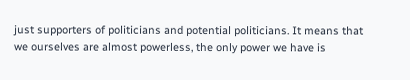just supporters of politicians and potential politicians. It means that we ourselves are almost powerless, the only power we have is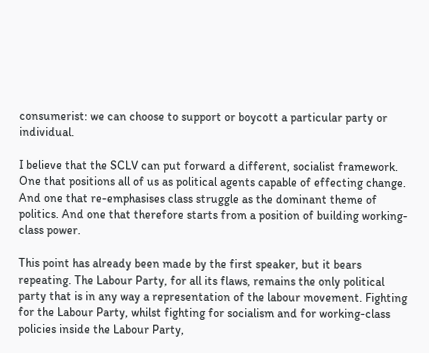consumerist: we can choose to support or boycott a particular party or individual.

I believe that the SCLV can put forward a different, socialist framework. One that positions all of us as political agents capable of effecting change. And one that re-emphasises class struggle as the dominant theme of politics. And one that therefore starts from a position of building working-class power.

This point has already been made by the first speaker, but it bears repeating. The Labour Party, for all its flaws, remains the only political party that is in any way a representation of the labour movement. Fighting for the Labour Party, whilst fighting for socialism and for working-class policies inside the Labour Party,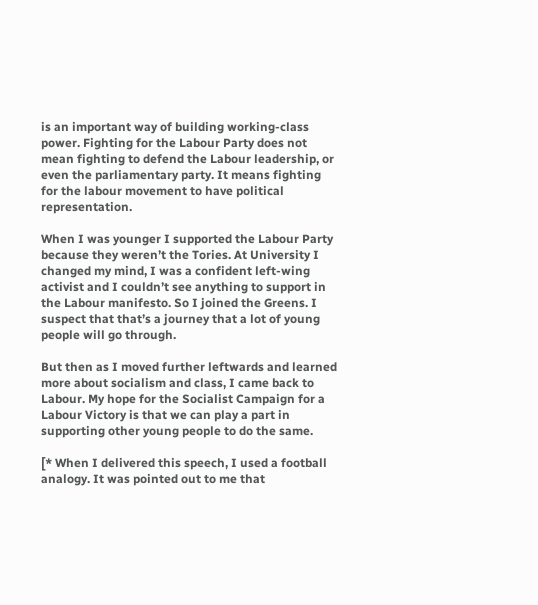is an important way of building working-class power. Fighting for the Labour Party does not mean fighting to defend the Labour leadership, or even the parliamentary party. It means fighting for the labour movement to have political representation.

When I was younger I supported the Labour Party because they weren’t the Tories. At University I changed my mind, I was a confident left-wing activist and I couldn’t see anything to support in the Labour manifesto. So I joined the Greens. I suspect that that’s a journey that a lot of young people will go through.

But then as I moved further leftwards and learned more about socialism and class, I came back to Labour. My hope for the Socialist Campaign for a Labour Victory is that we can play a part in supporting other young people to do the same.

[* When I delivered this speech, I used a football analogy. It was pointed out to me that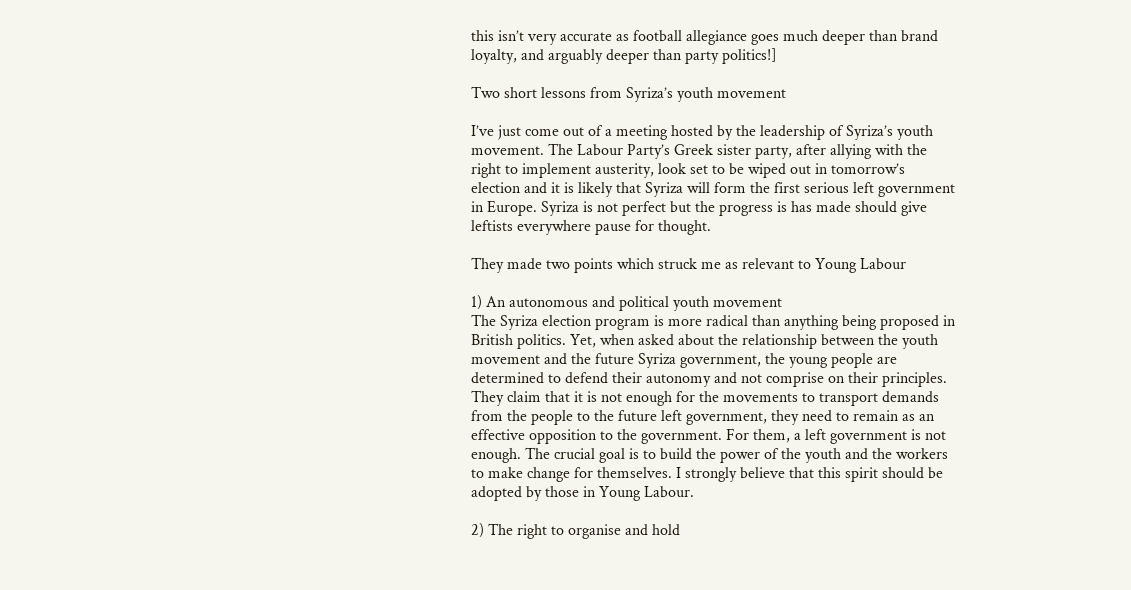this isn’t very accurate as football allegiance goes much deeper than brand loyalty, and arguably deeper than party politics!]

Two short lessons from Syriza’s youth movement

I’ve just come out of a meeting hosted by the leadership of Syriza’s youth movement. The Labour Party’s Greek sister party, after allying with the right to implement austerity, look set to be wiped out in tomorrow’s election and it is likely that Syriza will form the first serious left government in Europe. Syriza is not perfect but the progress is has made should give leftists everywhere pause for thought.

They made two points which struck me as relevant to Young Labour

1) An autonomous and political youth movement
The Syriza election program is more radical than anything being proposed in British politics. Yet, when asked about the relationship between the youth movement and the future Syriza government, the young people are determined to defend their autonomy and not comprise on their principles.
They claim that it is not enough for the movements to transport demands from the people to the future left government, they need to remain as an effective opposition to the government. For them, a left government is not enough. The crucial goal is to build the power of the youth and the workers to make change for themselves. I strongly believe that this spirit should be adopted by those in Young Labour.

2) The right to organise and hold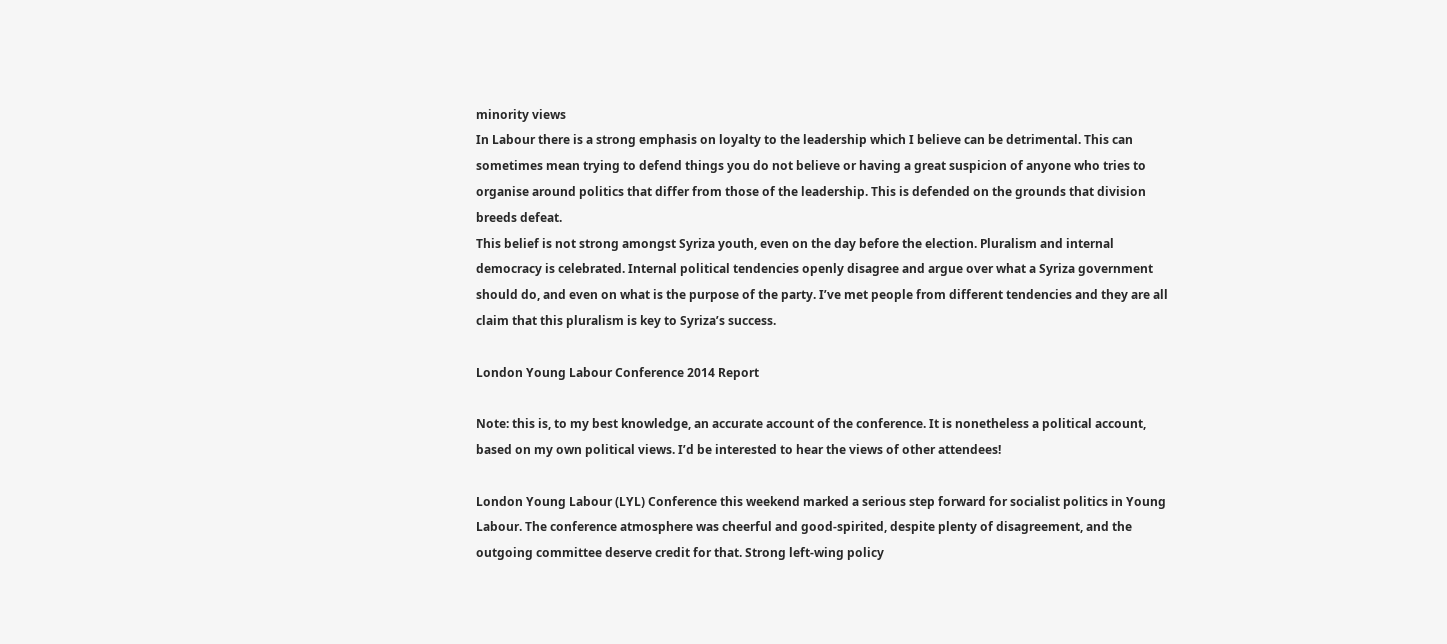minority views
In Labour there is a strong emphasis on loyalty to the leadership which I believe can be detrimental. This can sometimes mean trying to defend things you do not believe or having a great suspicion of anyone who tries to organise around politics that differ from those of the leadership. This is defended on the grounds that division breeds defeat.
This belief is not strong amongst Syriza youth, even on the day before the election. Pluralism and internal democracy is celebrated. Internal political tendencies openly disagree and argue over what a Syriza government should do, and even on what is the purpose of the party. I’ve met people from different tendencies and they are all claim that this pluralism is key to Syriza’s success.

London Young Labour Conference 2014 Report

Note: this is, to my best knowledge, an accurate account of the conference. It is nonetheless a political account, based on my own political views. I’d be interested to hear the views of other attendees!

London Young Labour (LYL) Conference this weekend marked a serious step forward for socialist politics in Young Labour. The conference atmosphere was cheerful and good-spirited, despite plenty of disagreement, and the outgoing committee deserve credit for that. Strong left-wing policy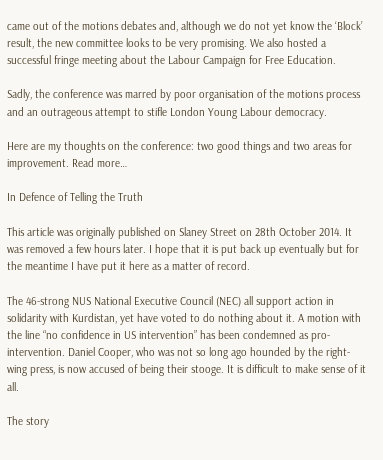came out of the motions debates and, although we do not yet know the ‘Block’ result, the new committee looks to be very promising. We also hosted a successful fringe meeting about the Labour Campaign for Free Education.

Sadly, the conference was marred by poor organisation of the motions process and an outrageous attempt to stifle London Young Labour democracy.

Here are my thoughts on the conference: two good things and two areas for improvement. Read more…

In Defence of Telling the Truth

This article was originally published on Slaney Street on 28th October 2014. It was removed a few hours later. I hope that it is put back up eventually but for the meantime I have put it here as a matter of record.

The 46-strong NUS National Executive Council (NEC) all support action in solidarity with Kurdistan, yet have voted to do nothing about it. A motion with the line “no confidence in US intervention” has been condemned as pro-intervention. Daniel Cooper, who was not so long ago hounded by the right-wing press, is now accused of being their stooge. It is difficult to make sense of it all.

The story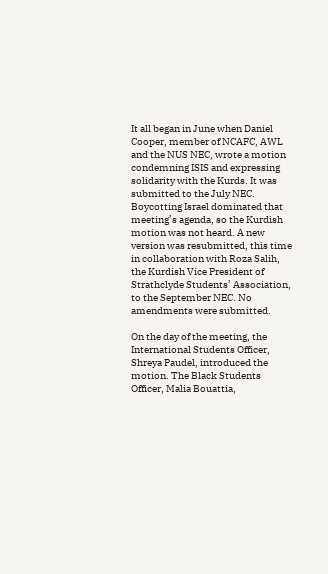It all began in June when Daniel Cooper, member of NCAFC, AWL and the NUS NEC, wrote a motion condemning ISIS and expressing solidarity with the Kurds. It was submitted to the July NEC. Boycotting Israel dominated that meeting’s agenda, so the Kurdish motion was not heard. A new version was resubmitted, this time in collaboration with Roza Salih, the Kurdish Vice President of Strathclyde Students’ Association, to the September NEC. No amendments were submitted.

On the day of the meeting, the International Students Officer, Shreya Paudel, introduced the motion. The Black Students Officer, Malia Bouattia,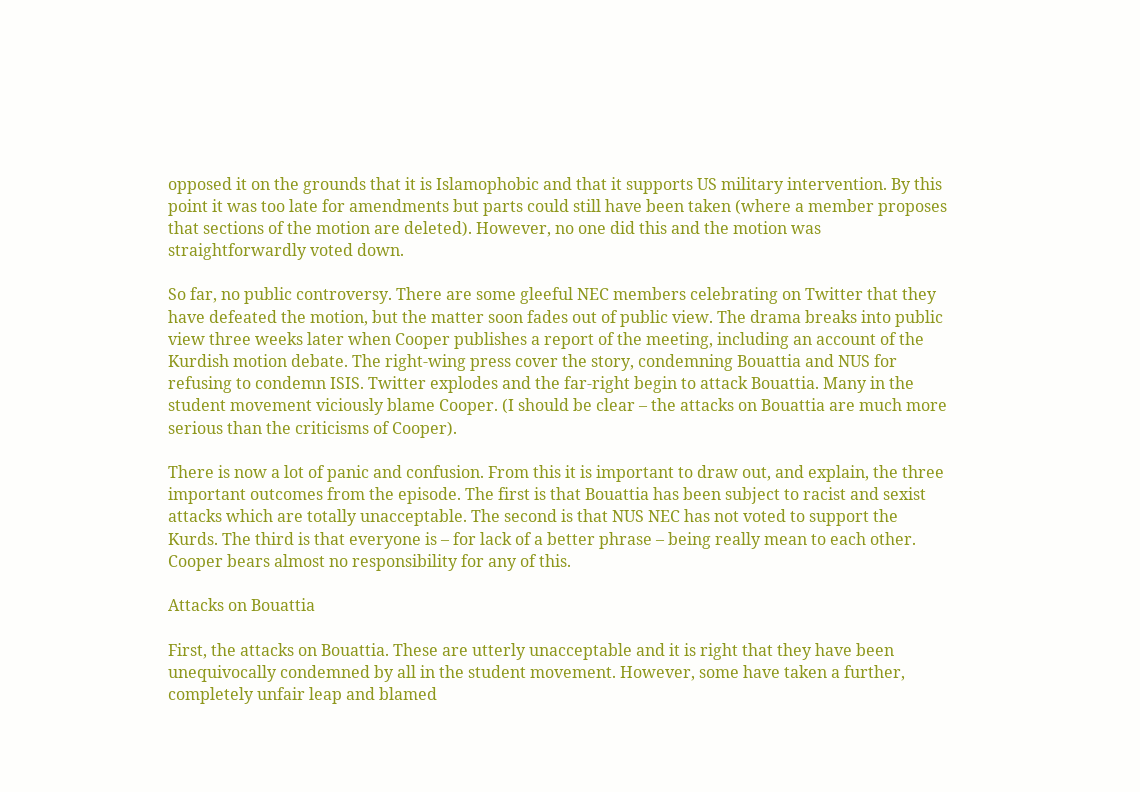opposed it on the grounds that it is Islamophobic and that it supports US military intervention. By this point it was too late for amendments but parts could still have been taken (where a member proposes that sections of the motion are deleted). However, no one did this and the motion was straightforwardly voted down.

So far, no public controversy. There are some gleeful NEC members celebrating on Twitter that they have defeated the motion, but the matter soon fades out of public view. The drama breaks into public view three weeks later when Cooper publishes a report of the meeting, including an account of the Kurdish motion debate. The right-wing press cover the story, condemning Bouattia and NUS for refusing to condemn ISIS. Twitter explodes and the far-right begin to attack Bouattia. Many in the student movement viciously blame Cooper. (I should be clear – the attacks on Bouattia are much more serious than the criticisms of Cooper).

There is now a lot of panic and confusion. From this it is important to draw out, and explain, the three important outcomes from the episode. The first is that Bouattia has been subject to racist and sexist attacks which are totally unacceptable. The second is that NUS NEC has not voted to support the Kurds. The third is that everyone is – for lack of a better phrase – being really mean to each other. Cooper bears almost no responsibility for any of this.

Attacks on Bouattia

First, the attacks on Bouattia. These are utterly unacceptable and it is right that they have been unequivocally condemned by all in the student movement. However, some have taken a further, completely unfair leap and blamed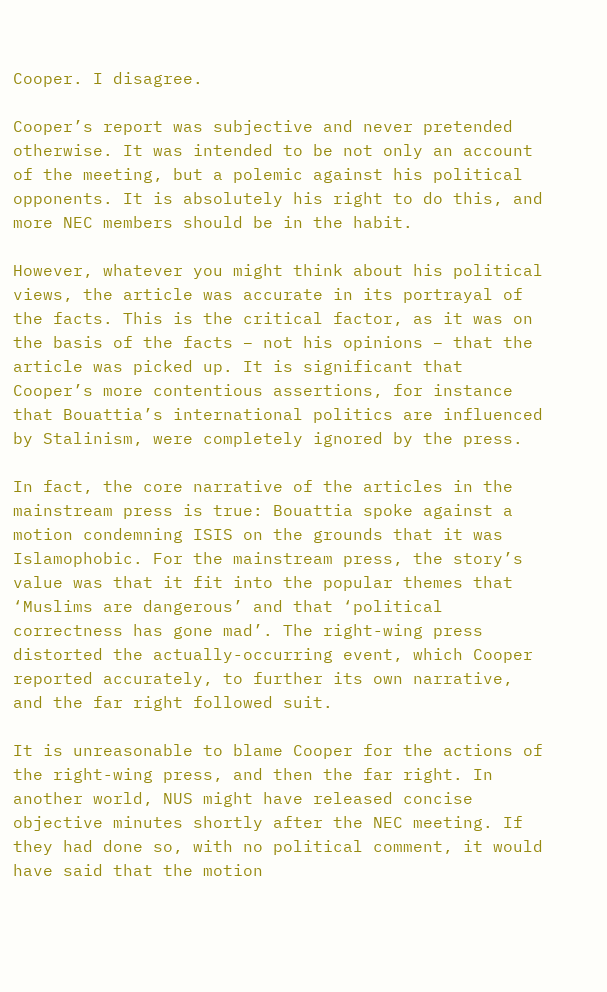Cooper. I disagree.

Cooper’s report was subjective and never pretended otherwise. It was intended to be not only an account of the meeting, but a polemic against his political opponents. It is absolutely his right to do this, and more NEC members should be in the habit.

However, whatever you might think about his political views, the article was accurate in its portrayal of the facts. This is the critical factor, as it was on the basis of the facts – not his opinions – that the article was picked up. It is significant that Cooper’s more contentious assertions, for instance that Bouattia’s international politics are influenced by Stalinism, were completely ignored by the press.

In fact, the core narrative of the articles in the mainstream press is true: Bouattia spoke against a motion condemning ISIS on the grounds that it was Islamophobic. For the mainstream press, the story’s value was that it fit into the popular themes that ‘Muslims are dangerous’ and that ‘political correctness has gone mad’. The right-wing press distorted the actually-occurring event, which Cooper reported accurately, to further its own narrative, and the far right followed suit.

It is unreasonable to blame Cooper for the actions of the right-wing press, and then the far right. In another world, NUS might have released concise objective minutes shortly after the NEC meeting. If they had done so, with no political comment, it would have said that the motion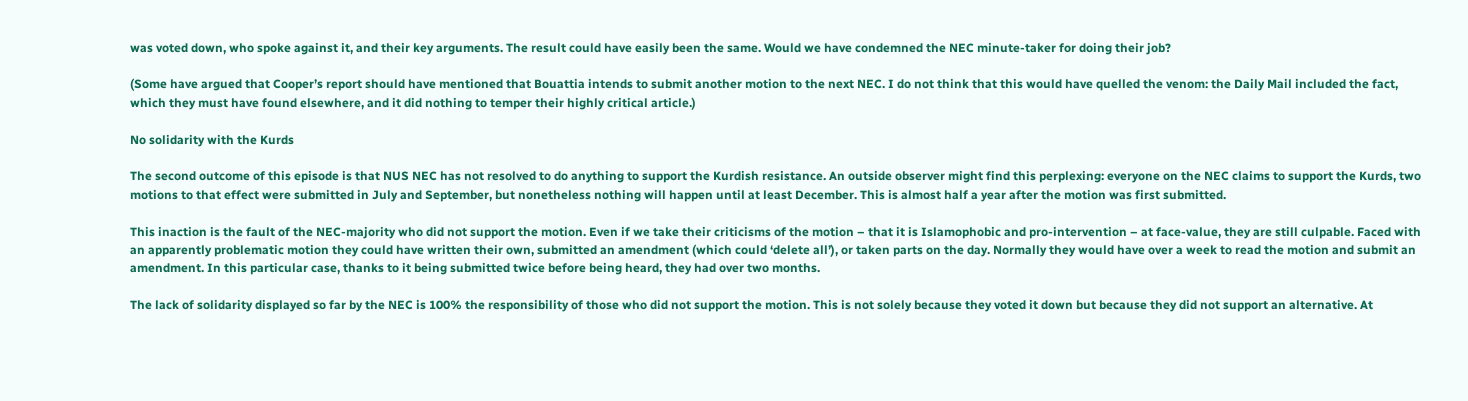was voted down, who spoke against it, and their key arguments. The result could have easily been the same. Would we have condemned the NEC minute-taker for doing their job?

(Some have argued that Cooper’s report should have mentioned that Bouattia intends to submit another motion to the next NEC. I do not think that this would have quelled the venom: the Daily Mail included the fact, which they must have found elsewhere, and it did nothing to temper their highly critical article.)

No solidarity with the Kurds

The second outcome of this episode is that NUS NEC has not resolved to do anything to support the Kurdish resistance. An outside observer might find this perplexing: everyone on the NEC claims to support the Kurds, two motions to that effect were submitted in July and September, but nonetheless nothing will happen until at least December. This is almost half a year after the motion was first submitted.

This inaction is the fault of the NEC-majority who did not support the motion. Even if we take their criticisms of the motion – that it is Islamophobic and pro-intervention – at face-value, they are still culpable. Faced with an apparently problematic motion they could have written their own, submitted an amendment (which could ‘delete all’), or taken parts on the day. Normally they would have over a week to read the motion and submit an amendment. In this particular case, thanks to it being submitted twice before being heard, they had over two months.

The lack of solidarity displayed so far by the NEC is 100% the responsibility of those who did not support the motion. This is not solely because they voted it down but because they did not support an alternative. At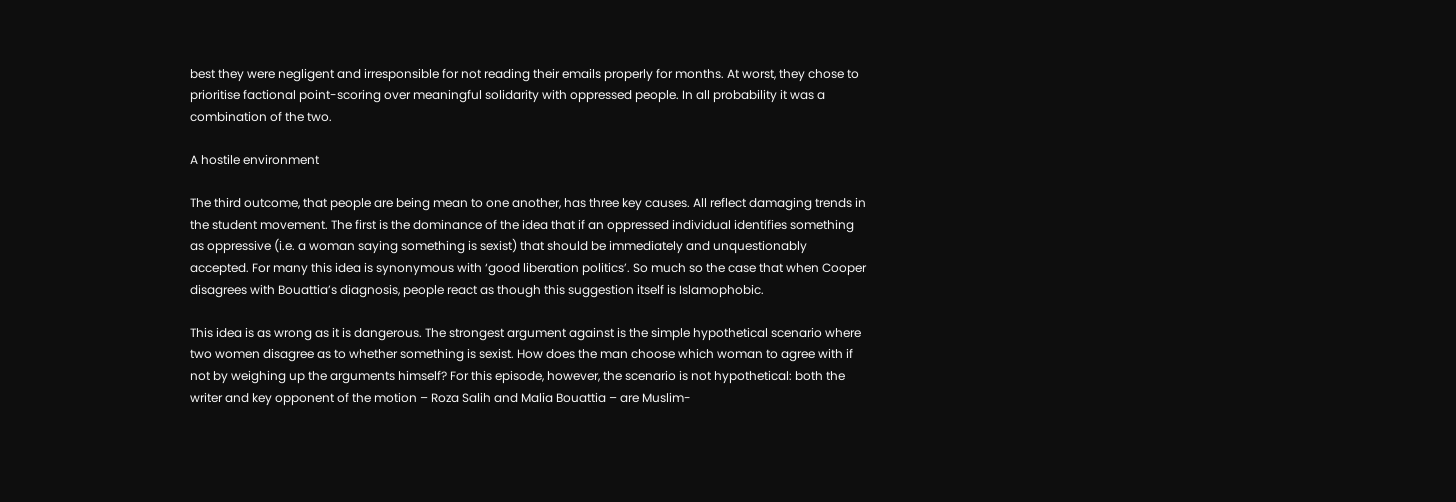best they were negligent and irresponsible for not reading their emails properly for months. At worst, they chose to prioritise factional point-scoring over meaningful solidarity with oppressed people. In all probability it was a combination of the two.

A hostile environment

The third outcome, that people are being mean to one another, has three key causes. All reflect damaging trends in the student movement. The first is the dominance of the idea that if an oppressed individual identifies something as oppressive (i.e. a woman saying something is sexist) that should be immediately and unquestionably accepted. For many this idea is synonymous with ‘good liberation politics’. So much so the case that when Cooper disagrees with Bouattia’s diagnosis, people react as though this suggestion itself is Islamophobic.

This idea is as wrong as it is dangerous. The strongest argument against is the simple hypothetical scenario where two women disagree as to whether something is sexist. How does the man choose which woman to agree with if not by weighing up the arguments himself? For this episode, however, the scenario is not hypothetical: both the writer and key opponent of the motion – Roza Salih and Malia Bouattia – are Muslim-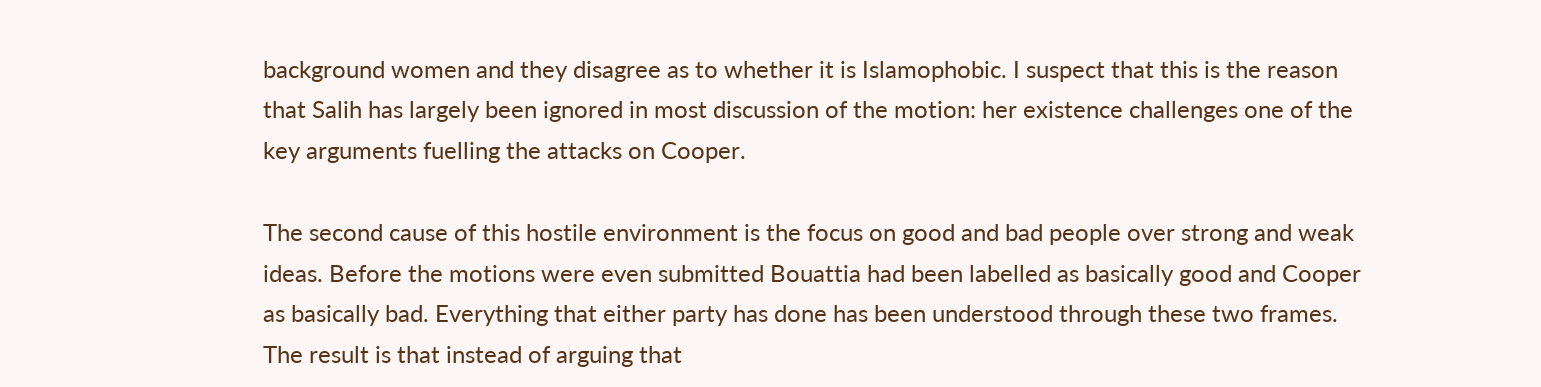background women and they disagree as to whether it is Islamophobic. I suspect that this is the reason that Salih has largely been ignored in most discussion of the motion: her existence challenges one of the key arguments fuelling the attacks on Cooper.

The second cause of this hostile environment is the focus on good and bad people over strong and weak ideas. Before the motions were even submitted Bouattia had been labelled as basically good and Cooper as basically bad. Everything that either party has done has been understood through these two frames. The result is that instead of arguing that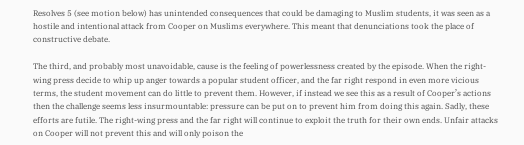Resolves 5 (see motion below) has unintended consequences that could be damaging to Muslim students, it was seen as a hostile and intentional attack from Cooper on Muslims everywhere. This meant that denunciations took the place of constructive debate.

The third, and probably most unavoidable, cause is the feeling of powerlessness created by the episode. When the right-wing press decide to whip up anger towards a popular student officer, and the far right respond in even more vicious terms, the student movement can do little to prevent them. However, if instead we see this as a result of Cooper’s actions then the challenge seems less insurmountable: pressure can be put on to prevent him from doing this again. Sadly, these efforts are futile. The right-wing press and the far right will continue to exploit the truth for their own ends. Unfair attacks on Cooper will not prevent this and will only poison the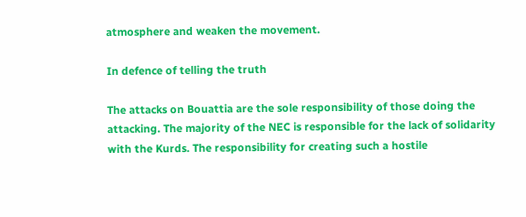atmosphere and weaken the movement.

In defence of telling the truth

The attacks on Bouattia are the sole responsibility of those doing the attacking. The majority of the NEC is responsible for the lack of solidarity with the Kurds. The responsibility for creating such a hostile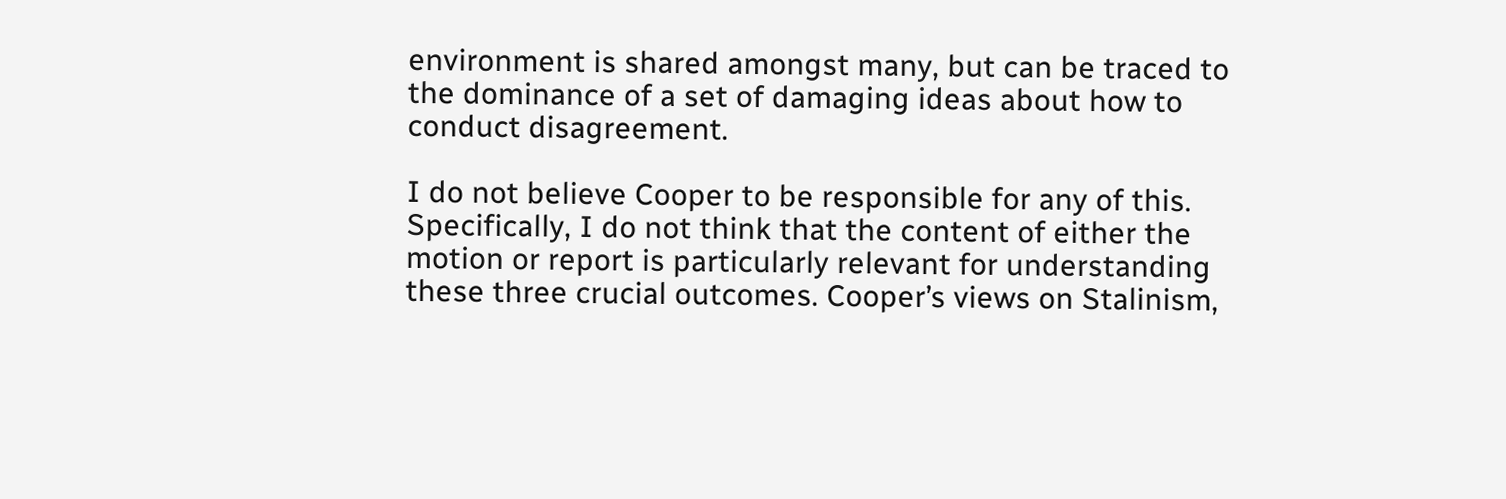environment is shared amongst many, but can be traced to the dominance of a set of damaging ideas about how to conduct disagreement.

I do not believe Cooper to be responsible for any of this. Specifically, I do not think that the content of either the motion or report is particularly relevant for understanding these three crucial outcomes. Cooper’s views on Stalinism,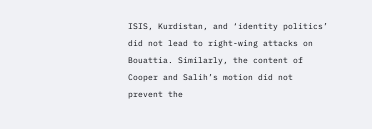ISIS, Kurdistan, and ‘identity politics’ did not lead to right-wing attacks on Bouattia. Similarly, the content of Cooper and Salih’s motion did not prevent the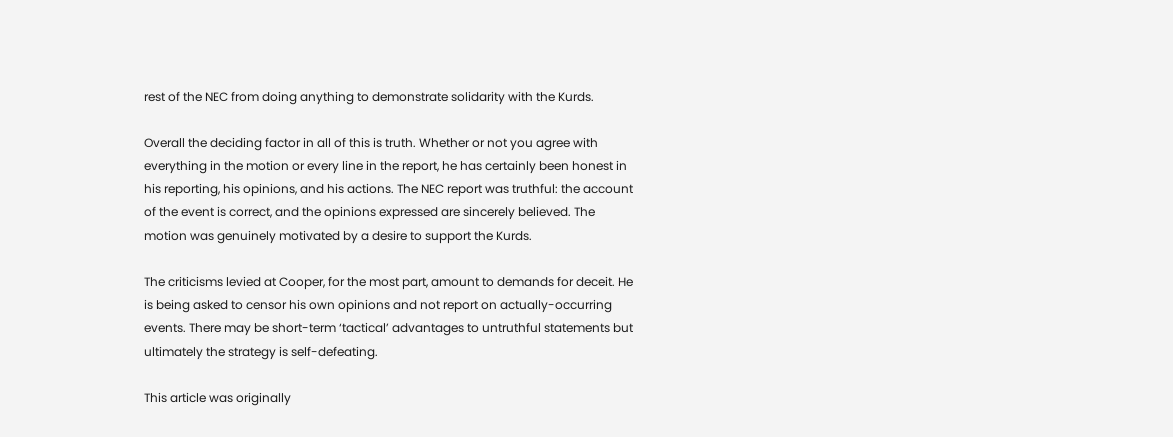rest of the NEC from doing anything to demonstrate solidarity with the Kurds.

Overall the deciding factor in all of this is truth. Whether or not you agree with everything in the motion or every line in the report, he has certainly been honest in his reporting, his opinions, and his actions. The NEC report was truthful: the account of the event is correct, and the opinions expressed are sincerely believed. The motion was genuinely motivated by a desire to support the Kurds.

The criticisms levied at Cooper, for the most part, amount to demands for deceit. He is being asked to censor his own opinions and not report on actually-occurring events. There may be short-term ‘tactical’ advantages to untruthful statements but ultimately the strategy is self-defeating.

This article was originally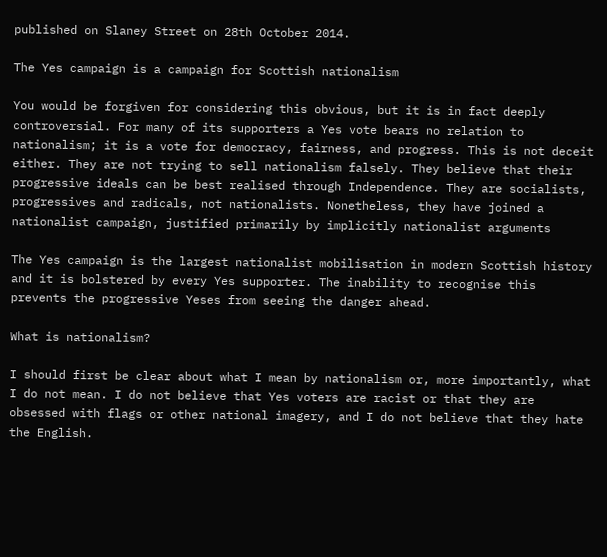published on Slaney Street on 28th October 2014.

The Yes campaign is a campaign for Scottish nationalism

You would be forgiven for considering this obvious, but it is in fact deeply controversial. For many of its supporters a Yes vote bears no relation to nationalism; it is a vote for democracy, fairness, and progress. This is not deceit either. They are not trying to sell nationalism falsely. They believe that their progressive ideals can be best realised through Independence. They are socialists, progressives and radicals, not nationalists. Nonetheless, they have joined a nationalist campaign, justified primarily by implicitly nationalist arguments

The Yes campaign is the largest nationalist mobilisation in modern Scottish history and it is bolstered by every Yes supporter. The inability to recognise this prevents the progressive Yeses from seeing the danger ahead.

What is nationalism?

I should first be clear about what I mean by nationalism or, more importantly, what I do not mean. I do not believe that Yes voters are racist or that they are obsessed with flags or other national imagery, and I do not believe that they hate the English.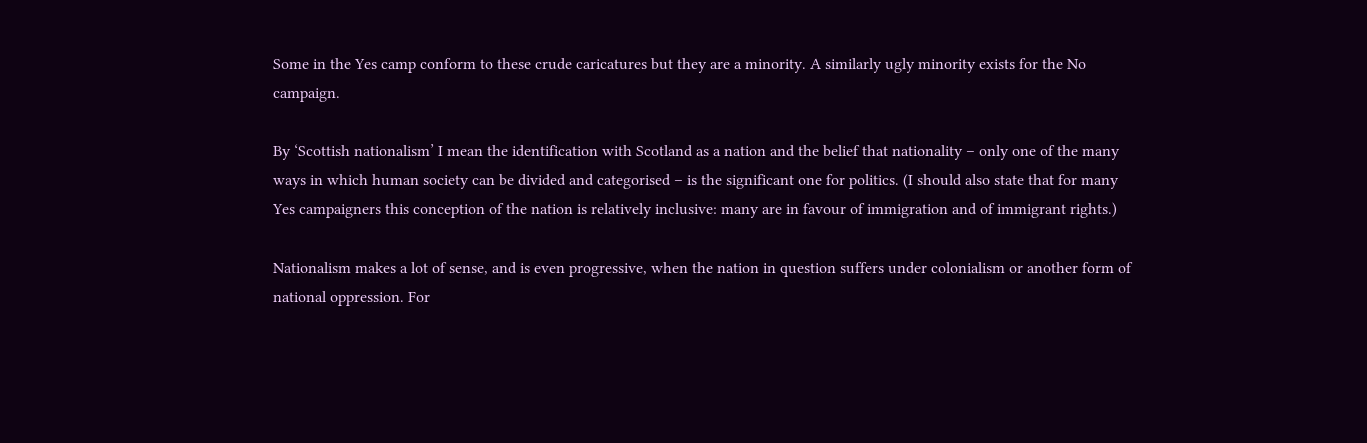Some in the Yes camp conform to these crude caricatures but they are a minority. A similarly ugly minority exists for the No campaign.

By ‘Scottish nationalism’ I mean the identification with Scotland as a nation and the belief that nationality – only one of the many ways in which human society can be divided and categorised – is the significant one for politics. (I should also state that for many Yes campaigners this conception of the nation is relatively inclusive: many are in favour of immigration and of immigrant rights.)

Nationalism makes a lot of sense, and is even progressive, when the nation in question suffers under colonialism or another form of national oppression. For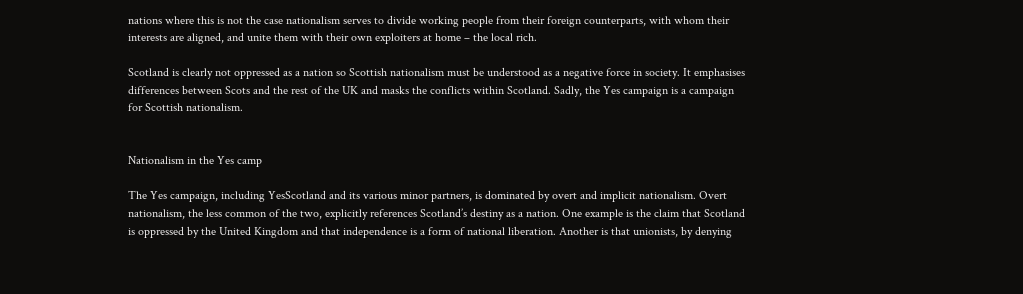nations where this is not the case nationalism serves to divide working people from their foreign counterparts, with whom their interests are aligned, and unite them with their own exploiters at home – the local rich.

Scotland is clearly not oppressed as a nation so Scottish nationalism must be understood as a negative force in society. It emphasises differences between Scots and the rest of the UK and masks the conflicts within Scotland. Sadly, the Yes campaign is a campaign for Scottish nationalism.


Nationalism in the Yes camp

The Yes campaign, including YesScotland and its various minor partners, is dominated by overt and implicit nationalism. Overt nationalism, the less common of the two, explicitly references Scotland’s destiny as a nation. One example is the claim that Scotland is oppressed by the United Kingdom and that independence is a form of national liberation. Another is that unionists, by denying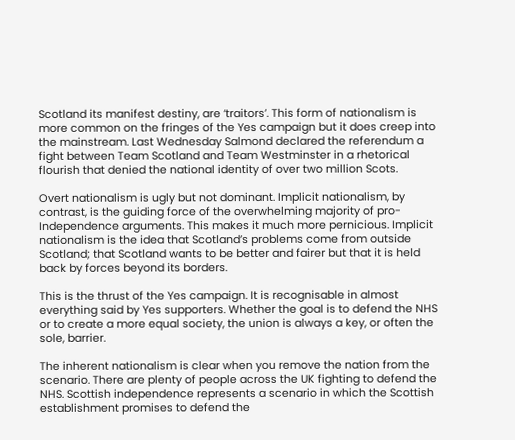Scotland its manifest destiny, are ‘traitors’. This form of nationalism is more common on the fringes of the Yes campaign but it does creep into the mainstream. Last Wednesday Salmond declared the referendum a fight between Team Scotland and Team Westminster in a rhetorical flourish that denied the national identity of over two million Scots.

Overt nationalism is ugly but not dominant. Implicit nationalism, by contrast, is the guiding force of the overwhelming majority of pro-Independence arguments. This makes it much more pernicious. Implicit nationalism is the idea that Scotland’s problems come from outside Scotland; that Scotland wants to be better and fairer but that it is held back by forces beyond its borders.

This is the thrust of the Yes campaign. It is recognisable in almost everything said by Yes supporters. Whether the goal is to defend the NHS or to create a more equal society, the union is always a key, or often the sole, barrier.

The inherent nationalism is clear when you remove the nation from the scenario. There are plenty of people across the UK fighting to defend the NHS. Scottish independence represents a scenario in which the Scottish establishment promises to defend the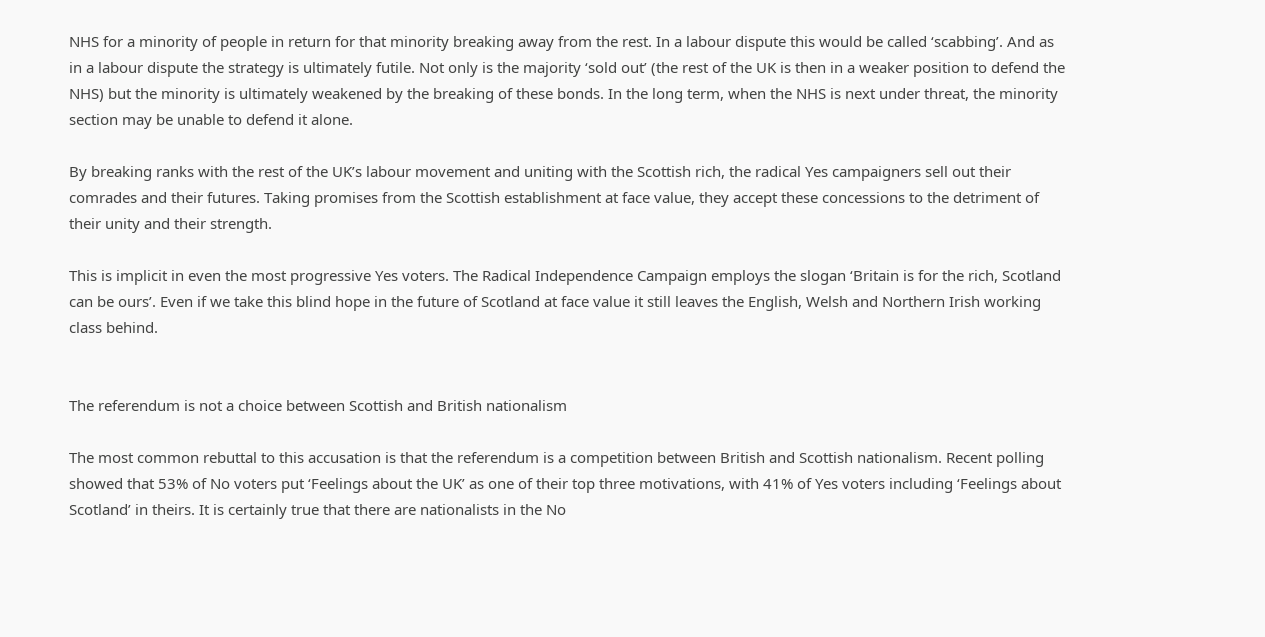NHS for a minority of people in return for that minority breaking away from the rest. In a labour dispute this would be called ‘scabbing’. And as in a labour dispute the strategy is ultimately futile. Not only is the majority ‘sold out’ (the rest of the UK is then in a weaker position to defend the NHS) but the minority is ultimately weakened by the breaking of these bonds. In the long term, when the NHS is next under threat, the minority section may be unable to defend it alone.

By breaking ranks with the rest of the UK’s labour movement and uniting with the Scottish rich, the radical Yes campaigners sell out their comrades and their futures. Taking promises from the Scottish establishment at face value, they accept these concessions to the detriment of their unity and their strength.

This is implicit in even the most progressive Yes voters. The Radical Independence Campaign employs the slogan ‘Britain is for the rich, Scotland can be ours’. Even if we take this blind hope in the future of Scotland at face value it still leaves the English, Welsh and Northern Irish working class behind.


The referendum is not a choice between Scottish and British nationalism

The most common rebuttal to this accusation is that the referendum is a competition between British and Scottish nationalism. Recent polling showed that 53% of No voters put ‘Feelings about the UK’ as one of their top three motivations, with 41% of Yes voters including ‘Feelings about Scotland’ in theirs. It is certainly true that there are nationalists in the No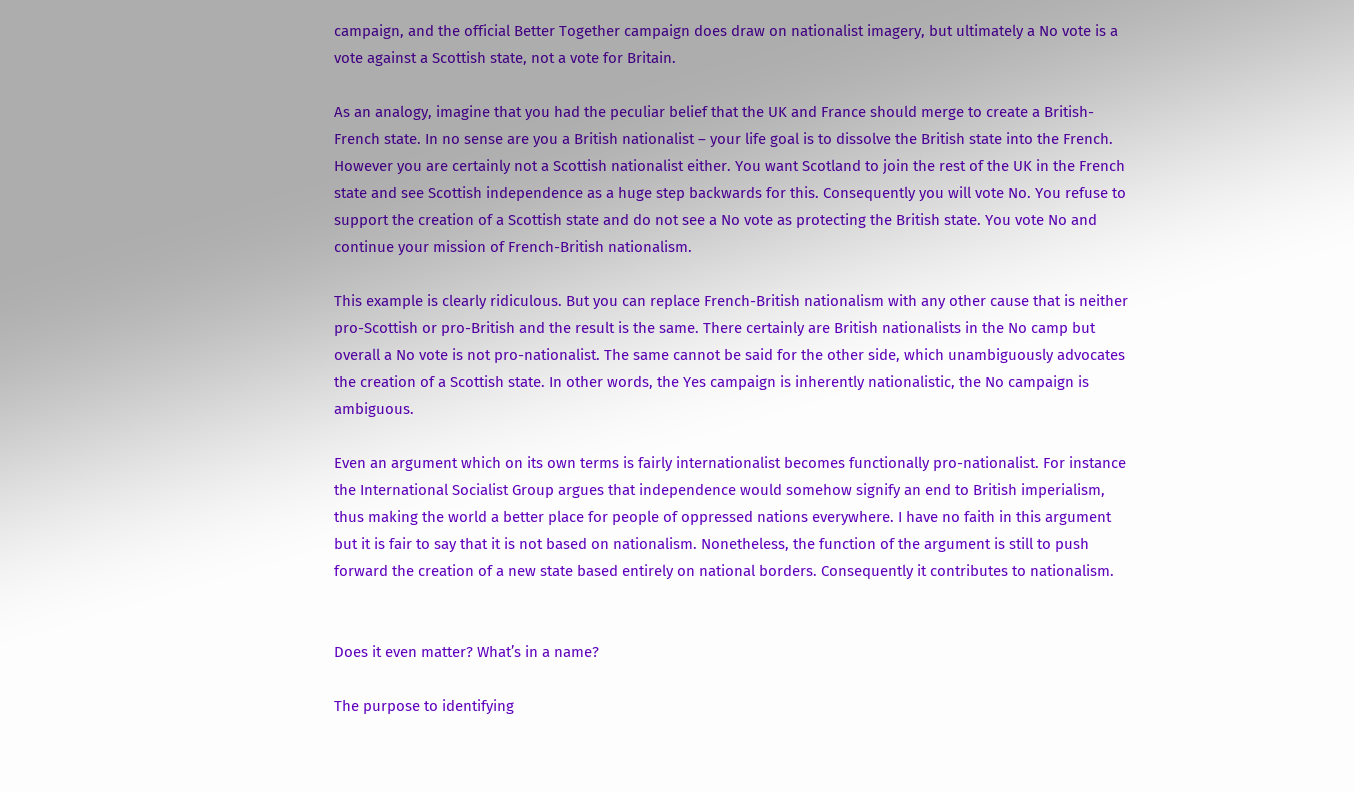campaign, and the official Better Together campaign does draw on nationalist imagery, but ultimately a No vote is a vote against a Scottish state, not a vote for Britain.

As an analogy, imagine that you had the peculiar belief that the UK and France should merge to create a British-French state. In no sense are you a British nationalist – your life goal is to dissolve the British state into the French. However you are certainly not a Scottish nationalist either. You want Scotland to join the rest of the UK in the French state and see Scottish independence as a huge step backwards for this. Consequently you will vote No. You refuse to support the creation of a Scottish state and do not see a No vote as protecting the British state. You vote No and continue your mission of French-British nationalism.

This example is clearly ridiculous. But you can replace French-British nationalism with any other cause that is neither pro-Scottish or pro-British and the result is the same. There certainly are British nationalists in the No camp but overall a No vote is not pro-nationalist. The same cannot be said for the other side, which unambiguously advocates the creation of a Scottish state. In other words, the Yes campaign is inherently nationalistic, the No campaign is ambiguous.

Even an argument which on its own terms is fairly internationalist becomes functionally pro-nationalist. For instance the International Socialist Group argues that independence would somehow signify an end to British imperialism, thus making the world a better place for people of oppressed nations everywhere. I have no faith in this argument but it is fair to say that it is not based on nationalism. Nonetheless, the function of the argument is still to push forward the creation of a new state based entirely on national borders. Consequently it contributes to nationalism.


Does it even matter? What’s in a name?

The purpose to identifying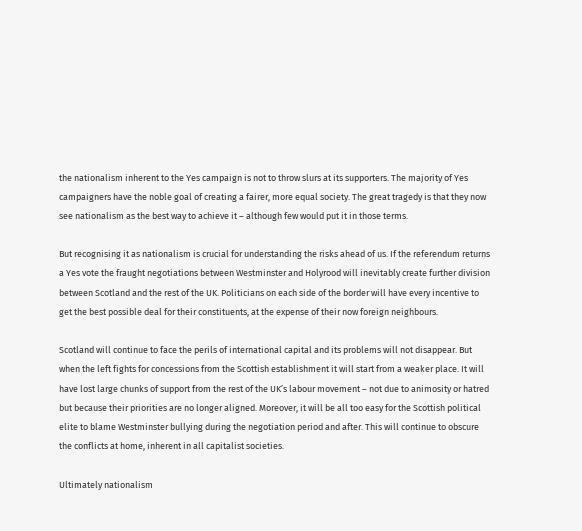the nationalism inherent to the Yes campaign is not to throw slurs at its supporters. The majority of Yes campaigners have the noble goal of creating a fairer, more equal society. The great tragedy is that they now see nationalism as the best way to achieve it – although few would put it in those terms.

But recognising it as nationalism is crucial for understanding the risks ahead of us. If the referendum returns a Yes vote the fraught negotiations between Westminster and Holyrood will inevitably create further division between Scotland and the rest of the UK. Politicians on each side of the border will have every incentive to get the best possible deal for their constituents, at the expense of their now foreign neighbours.

Scotland will continue to face the perils of international capital and its problems will not disappear. But when the left fights for concessions from the Scottish establishment it will start from a weaker place. It will have lost large chunks of support from the rest of the UK’s labour movement – not due to animosity or hatred but because their priorities are no longer aligned. Moreover, it will be all too easy for the Scottish political elite to blame Westminster bullying during the negotiation period and after. This will continue to obscure the conflicts at home, inherent in all capitalist societies.

Ultimately nationalism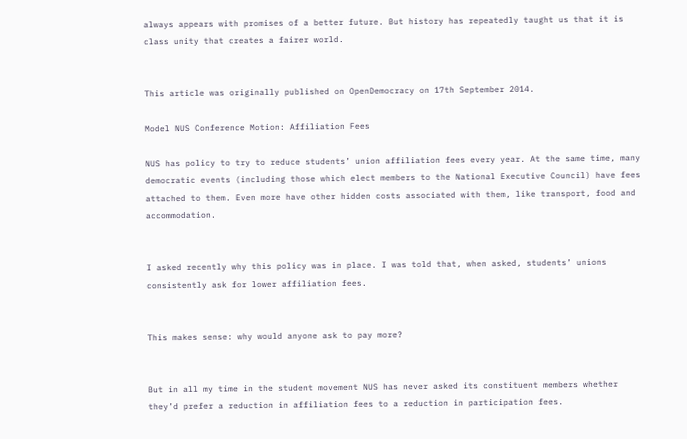always appears with promises of a better future. But history has repeatedly taught us that it is class unity that creates a fairer world.


This article was originally published on OpenDemocracy on 17th September 2014.

Model NUS Conference Motion: Affiliation Fees

NUS has policy to try to reduce students’ union affiliation fees every year. At the same time, many democratic events (including those which elect members to the National Executive Council) have fees attached to them. Even more have other hidden costs associated with them, like transport, food and accommodation.


I asked recently why this policy was in place. I was told that, when asked, students’ unions consistently ask for lower affiliation fees.


This makes sense: why would anyone ask to pay more?


But in all my time in the student movement NUS has never asked its constituent members whether they’d prefer a reduction in affiliation fees to a reduction in participation fees.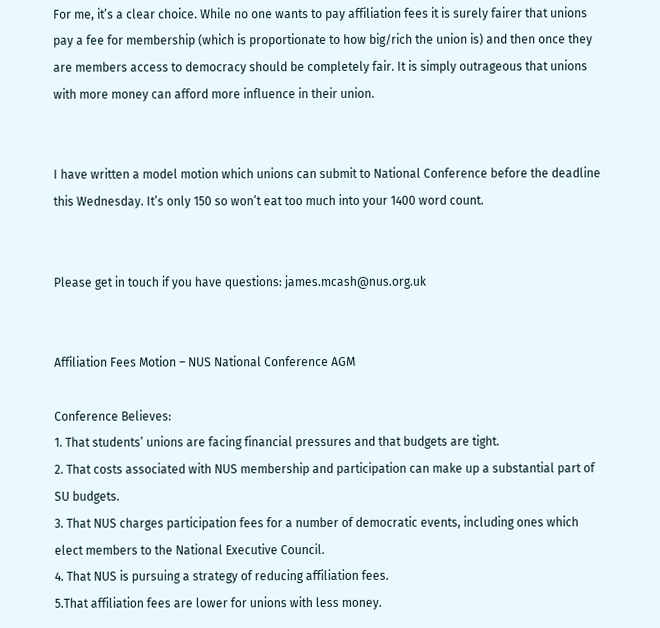For me, it’s a clear choice. While no one wants to pay affiliation fees it is surely fairer that unions pay a fee for membership (which is proportionate to how big/rich the union is) and then once they are members access to democracy should be completely fair. It is simply outrageous that unions with more money can afford more influence in their union.


I have written a model motion which unions can submit to National Conference before the deadline this Wednesday. It’s only 150 so won’t eat too much into your 1400 word count.


Please get in touch if you have questions: james.mcash@nus.org.uk


Affiliation Fees Motion – NUS National Conference AGM

Conference Believes:
1. That students’ unions are facing financial pressures and that budgets are tight.
2. That costs associated with NUS membership and participation can make up a substantial part of SU budgets.
3. That NUS charges participation fees for a number of democratic events, including ones which elect members to the National Executive Council.
4. That NUS is pursuing a strategy of reducing affiliation fees.
5.That affiliation fees are lower for unions with less money.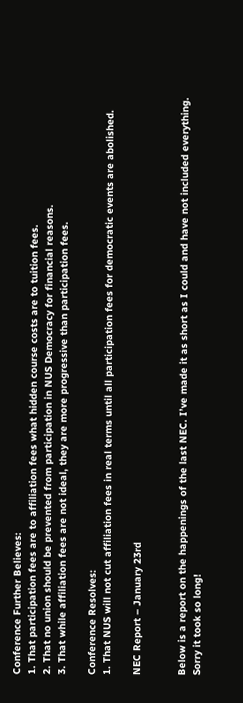Conference Further Believes:
1. That participation fees are to affiliation fees what hidden course costs are to tuition fees.
2. That no union should be prevented from participation in NUS Democracy for financial reasons.
3. That while affiliation fees are not ideal, they are more progressive than participation fees.

Conference Resolves:
1. That NUS will not cut affiliation fees in real terms until all participation fees for democratic events are abolished.

NEC Report – January 23rd


Below is a report on the happenings of the last NEC. I’ve made it as short as I could and have not included everything. Sorry it took so long!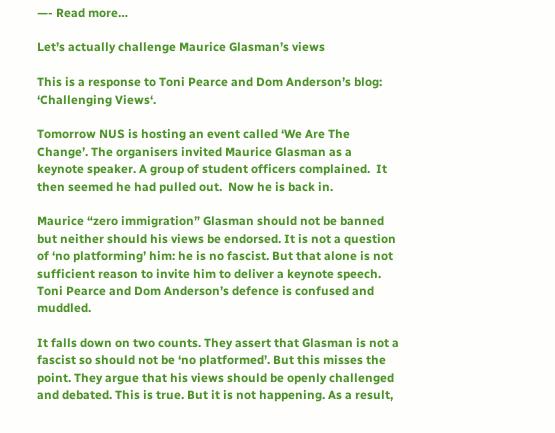—- Read more…

Let’s actually challenge Maurice Glasman’s views

This is a response to Toni Pearce and Dom Anderson’s blog: ‘Challenging Views‘.

Tomorrow NUS is hosting an event called ‘We Are The Change’. The organisers invited Maurice Glasman as a keynote speaker. A group of student officers complained.  It then seemed he had pulled out.  Now he is back in.

Maurice “zero immigration” Glasman should not be banned but neither should his views be endorsed. It is not a question of ‘no platforming’ him: he is no fascist. But that alone is not sufficient reason to invite him to deliver a keynote speech. Toni Pearce and Dom Anderson’s defence is confused and muddled.

It falls down on two counts. They assert that Glasman is not a fascist so should not be ‘no platformed’. But this misses the point. They argue that his views should be openly challenged and debated. This is true. But it is not happening. As a result,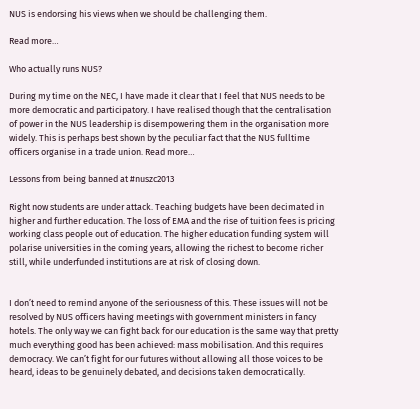NUS is endorsing his views when we should be challenging them.

Read more…

Who actually runs NUS?

During my time on the NEC, I have made it clear that I feel that NUS needs to be more democratic and participatory. I have realised though that the centralisation of power in the NUS leadership is disempowering them in the organisation more widely. This is perhaps best shown by the peculiar fact that the NUS fulltime officers organise in a trade union. Read more…

Lessons from being banned at #nuszc2013

Right now students are under attack. Teaching budgets have been decimated in higher and further education. The loss of EMA and the rise of tuition fees is pricing working class people out of education. The higher education funding system will polarise universities in the coming years, allowing the richest to become richer still, while underfunded institutions are at risk of closing down.


I don’t need to remind anyone of the seriousness of this. These issues will not be resolved by NUS officers having meetings with government ministers in fancy hotels. The only way we can fight back for our education is the same way that pretty much everything good has been achieved: mass mobilisation. And this requires democracy. We can’t fight for our futures without allowing all those voices to be heard, ideas to be genuinely debated, and decisions taken democratically.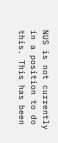NUS is not currently in a position to do this. This has been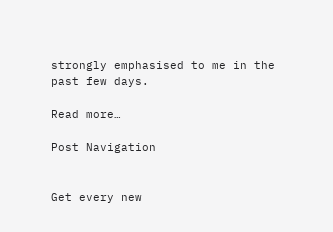strongly emphasised to me in the past few days.

Read more…

Post Navigation


Get every new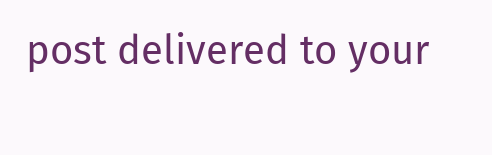post delivered to your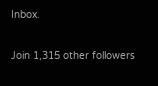Inbox.

Join 1,315 other followers